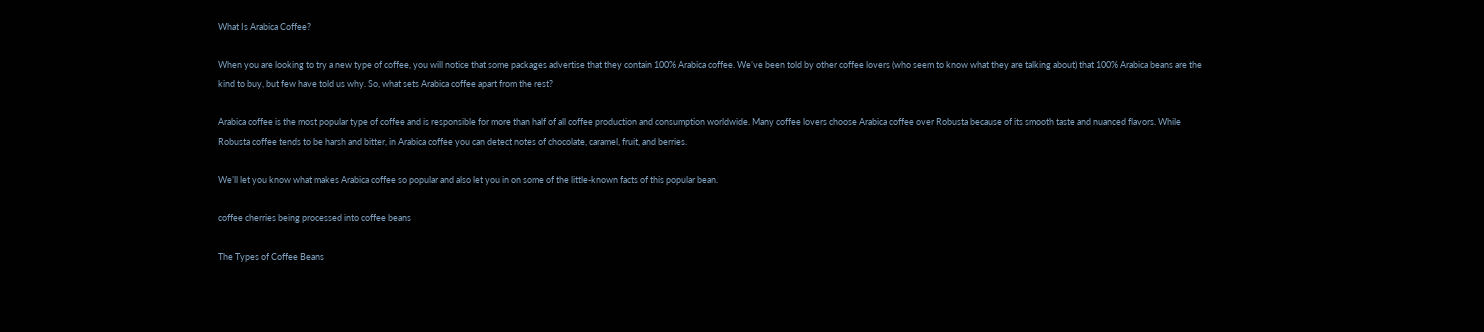What Is Arabica Coffee?

When you are looking to try a new type of coffee, you will notice that some packages advertise that they contain 100% Arabica coffee. We’ve been told by other coffee lovers (who seem to know what they are talking about) that 100% Arabica beans are the kind to buy, but few have told us why. So, what sets Arabica coffee apart from the rest?

Arabica coffee is the most popular type of coffee and is responsible for more than half of all coffee production and consumption worldwide. Many coffee lovers choose Arabica coffee over Robusta because of its smooth taste and nuanced flavors. While Robusta coffee tends to be harsh and bitter, in Arabica coffee you can detect notes of chocolate, caramel, fruit, and berries.

We’ll let you know what makes Arabica coffee so popular and also let you in on some of the little-known facts of this popular bean.

coffee cherries being processed into coffee beans

The Types of Coffee Beans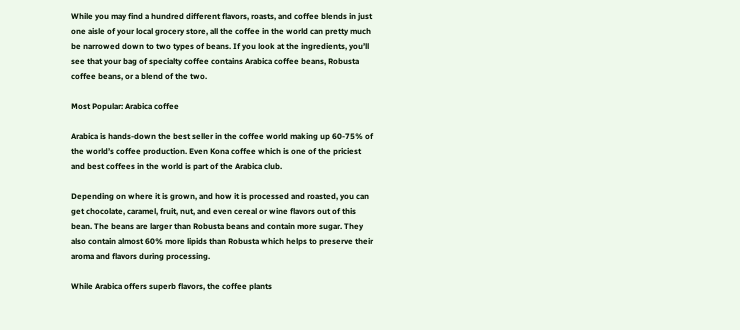While you may find a hundred different flavors, roasts, and coffee blends in just one aisle of your local grocery store, all the coffee in the world can pretty much be narrowed down to two types of beans. If you look at the ingredients, you’ll see that your bag of specialty coffee contains Arabica coffee beans, Robusta coffee beans, or a blend of the two.

Most Popular: Arabica coffee

Arabica is hands-down the best seller in the coffee world making up 60-75% of the world’s coffee production. Even Kona coffee which is one of the priciest and best coffees in the world is part of the Arabica club.

Depending on where it is grown, and how it is processed and roasted, you can get chocolate, caramel, fruit, nut, and even cereal or wine flavors out of this bean. The beans are larger than Robusta beans and contain more sugar. They also contain almost 60% more lipids than Robusta which helps to preserve their aroma and flavors during processing.

While Arabica offers superb flavors, the coffee plants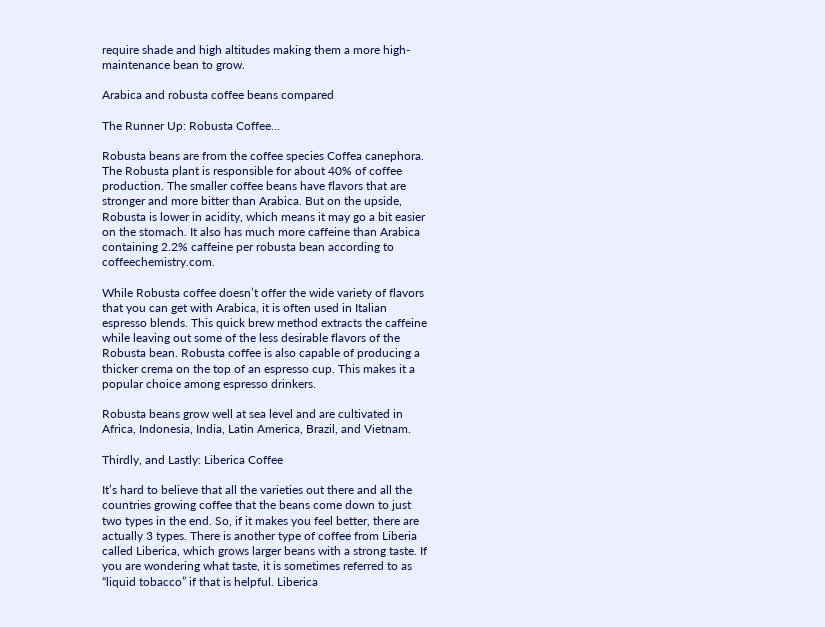require shade and high altitudes making them a more high-maintenance bean to grow.

Arabica and robusta coffee beans compared

The Runner Up: Robusta Coffee…

Robusta beans are from the coffee species Coffea canephora. The Robusta plant is responsible for about 40% of coffee production. The smaller coffee beans have flavors that are stronger and more bitter than Arabica. But on the upside, Robusta is lower in acidity, which means it may go a bit easier on the stomach. It also has much more caffeine than Arabica containing 2.2% caffeine per robusta bean according to coffeechemistry.com.

While Robusta coffee doesn’t offer the wide variety of flavors that you can get with Arabica, it is often used in Italian espresso blends. This quick brew method extracts the caffeine while leaving out some of the less desirable flavors of the Robusta bean. Robusta coffee is also capable of producing a thicker crema on the top of an espresso cup. This makes it a popular choice among espresso drinkers.

Robusta beans grow well at sea level and are cultivated in Africa, Indonesia, India, Latin America, Brazil, and Vietnam.

Thirdly, and Lastly: Liberica Coffee

It’s hard to believe that all the varieties out there and all the countries growing coffee that the beans come down to just two types in the end. So, if it makes you feel better, there are actually 3 types. There is another type of coffee from Liberia called Liberica, which grows larger beans with a strong taste. If you are wondering what taste, it is sometimes referred to as “liquid tobacco” if that is helpful. Liberica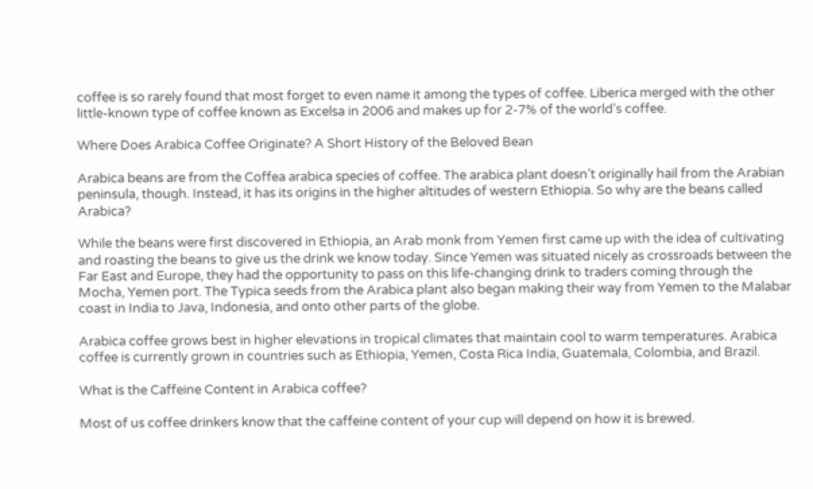coffee is so rarely found that most forget to even name it among the types of coffee. Liberica merged with the other little-known type of coffee known as Excelsa in 2006 and makes up for 2-7% of the world’s coffee.

Where Does Arabica Coffee Originate? A Short History of the Beloved Bean

Arabica beans are from the Coffea arabica species of coffee. The arabica plant doesn’t originally hail from the Arabian peninsula, though. Instead, it has its origins in the higher altitudes of western Ethiopia. So why are the beans called Arabica?

While the beans were first discovered in Ethiopia, an Arab monk from Yemen first came up with the idea of cultivating and roasting the beans to give us the drink we know today. Since Yemen was situated nicely as crossroads between the Far East and Europe, they had the opportunity to pass on this life-changing drink to traders coming through the Mocha, Yemen port. The Typica seeds from the Arabica plant also began making their way from Yemen to the Malabar coast in India to Java, Indonesia, and onto other parts of the globe.

Arabica coffee grows best in higher elevations in tropical climates that maintain cool to warm temperatures. Arabica coffee is currently grown in countries such as Ethiopia, Yemen, Costa Rica India, Guatemala, Colombia, and Brazil.

What is the Caffeine Content in Arabica coffee?

Most of us coffee drinkers know that the caffeine content of your cup will depend on how it is brewed.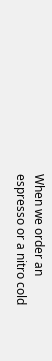When we order an espresso or a nitro cold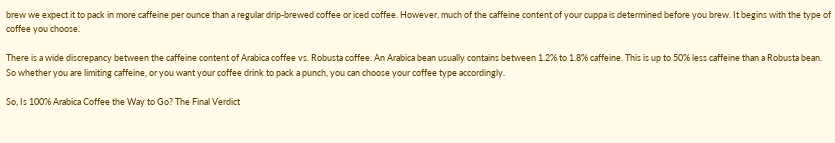brew we expect it to pack in more caffeine per ounce than a regular drip-brewed coffee or iced coffee. However, much of the caffeine content of your cuppa is determined before you brew. It begins with the type of coffee you choose.

There is a wide discrepancy between the caffeine content of Arabica coffee vs. Robusta coffee. An Arabica bean usually contains between 1.2% to 1.8% caffeine. This is up to 50% less caffeine than a Robusta bean. So whether you are limiting caffeine, or you want your coffee drink to pack a punch, you can choose your coffee type accordingly.

So, Is 100% Arabica Coffee the Way to Go? The Final Verdict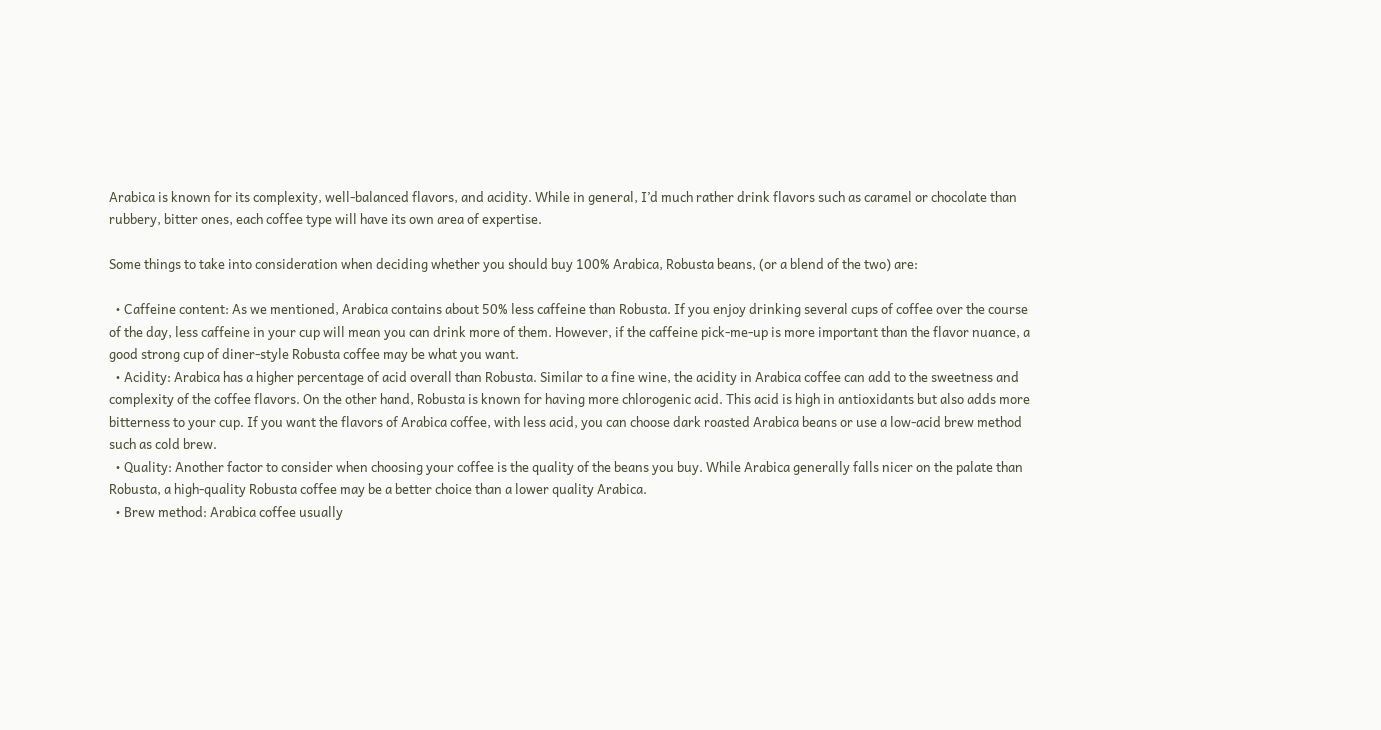Arabica is known for its complexity, well-balanced flavors, and acidity. While in general, I’d much rather drink flavors such as caramel or chocolate than rubbery, bitter ones, each coffee type will have its own area of expertise.

Some things to take into consideration when deciding whether you should buy 100% Arabica, Robusta beans, (or a blend of the two) are:

  • Caffeine content: As we mentioned, Arabica contains about 50% less caffeine than Robusta. If you enjoy drinking several cups of coffee over the course of the day, less caffeine in your cup will mean you can drink more of them. However, if the caffeine pick-me-up is more important than the flavor nuance, a good strong cup of diner-style Robusta coffee may be what you want.
  • Acidity: Arabica has a higher percentage of acid overall than Robusta. Similar to a fine wine, the acidity in Arabica coffee can add to the sweetness and complexity of the coffee flavors. On the other hand, Robusta is known for having more chlorogenic acid. This acid is high in antioxidants but also adds more bitterness to your cup. If you want the flavors of Arabica coffee, with less acid, you can choose dark roasted Arabica beans or use a low-acid brew method such as cold brew.
  • Quality: Another factor to consider when choosing your coffee is the quality of the beans you buy. While Arabica generally falls nicer on the palate than Robusta, a high-quality Robusta coffee may be a better choice than a lower quality Arabica.
  • Brew method: Arabica coffee usually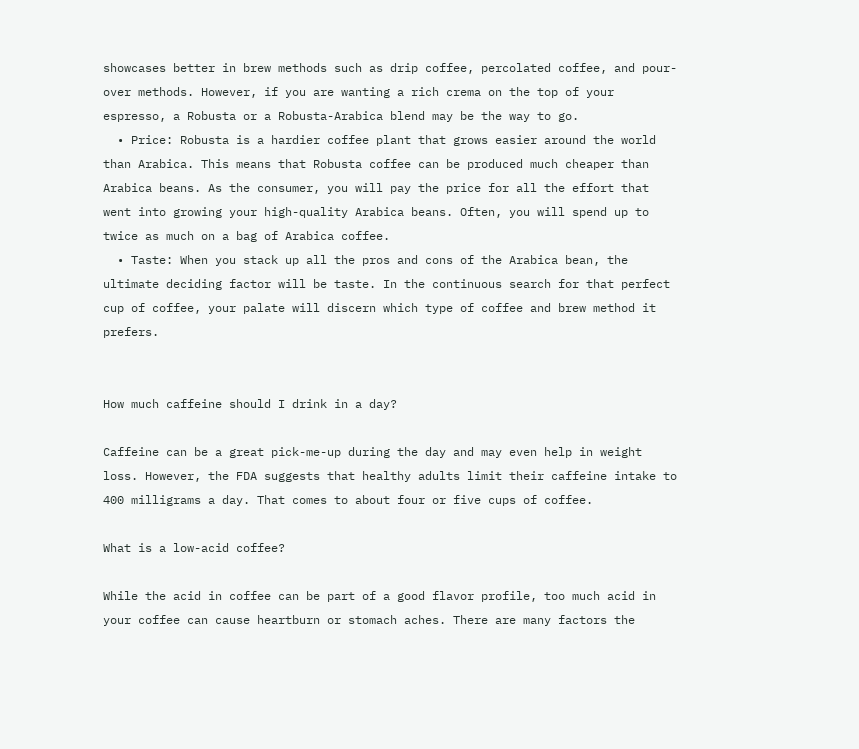showcases better in brew methods such as drip coffee, percolated coffee, and pour-over methods. However, if you are wanting a rich crema on the top of your espresso, a Robusta or a Robusta-Arabica blend may be the way to go.
  • Price: Robusta is a hardier coffee plant that grows easier around the world than Arabica. This means that Robusta coffee can be produced much cheaper than Arabica beans. As the consumer, you will pay the price for all the effort that went into growing your high-quality Arabica beans. Often, you will spend up to twice as much on a bag of Arabica coffee.
  • Taste: When you stack up all the pros and cons of the Arabica bean, the ultimate deciding factor will be taste. In the continuous search for that perfect cup of coffee, your palate will discern which type of coffee and brew method it prefers.


How much caffeine should I drink in a day?

Caffeine can be a great pick-me-up during the day and may even help in weight loss. However, the FDA suggests that healthy adults limit their caffeine intake to 400 milligrams a day. That comes to about four or five cups of coffee.

What is a low-acid coffee?

While the acid in coffee can be part of a good flavor profile, too much acid in your coffee can cause heartburn or stomach aches. There are many factors the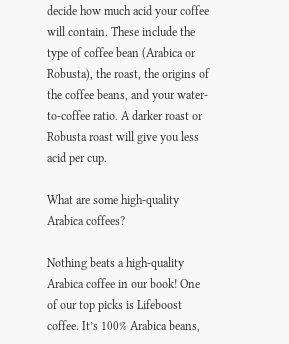decide how much acid your coffee will contain. These include the type of coffee bean (Arabica or Robusta), the roast, the origins of the coffee beans, and your water-to-coffee ratio. A darker roast or Robusta roast will give you less acid per cup.

What are some high-quality Arabica coffees?

Nothing beats a high-quality Arabica coffee in our book! One of our top picks is Lifeboost coffee. It’s 100% Arabica beans,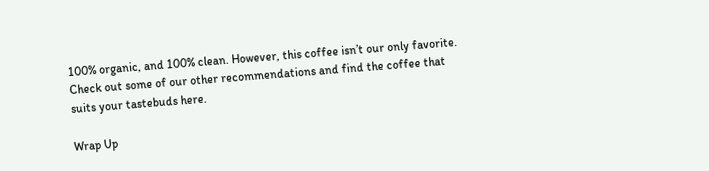100% organic, and 100% clean. However, this coffee isn’t our only favorite. Check out some of our other recommendations and find the coffee that suits your tastebuds here.

Wrap Up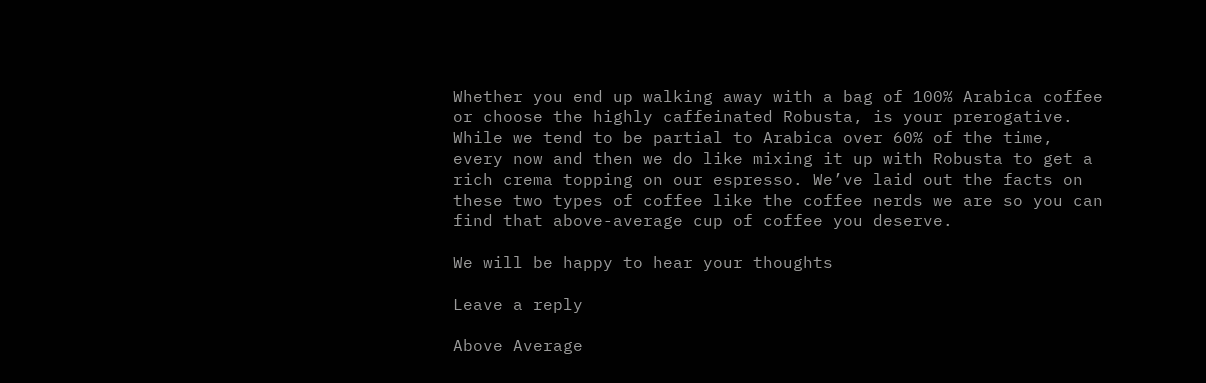Whether you end up walking away with a bag of 100% Arabica coffee or choose the highly caffeinated Robusta, is your prerogative. While we tend to be partial to Arabica over 60% of the time, every now and then we do like mixing it up with Robusta to get a rich crema topping on our espresso. We’ve laid out the facts on these two types of coffee like the coffee nerds we are so you can find that above-average cup of coffee you deserve.

We will be happy to hear your thoughts

Leave a reply

Above Average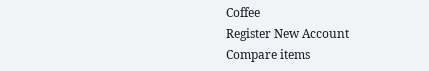Coffee
Register New Account
Compare items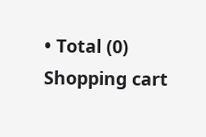• Total (0)
Shopping cart